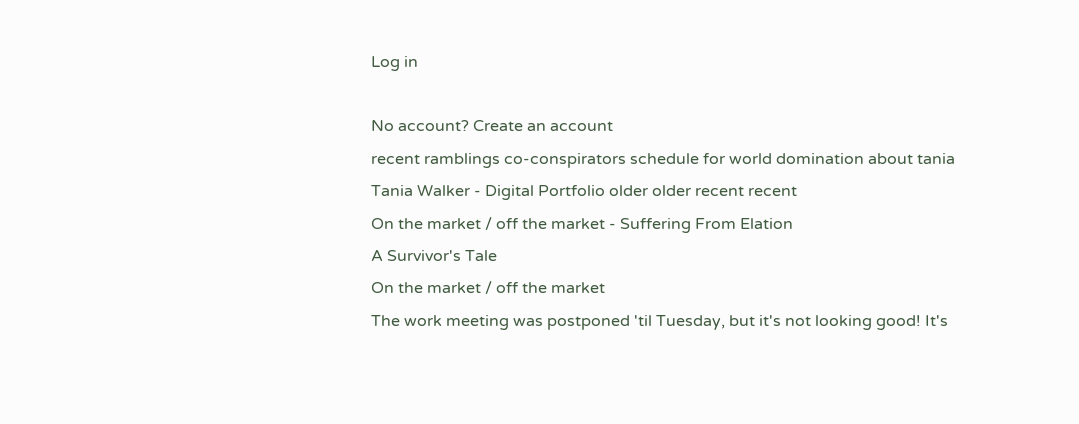Log in

No account? Create an account
recent ramblings co-conspirators schedule for world domination about tania Tania Walker - Digital Portfolio older older recent recent
On the market / off the market - Suffering From Elation
A Survivor's Tale
On the market / off the market
The work meeting was postponed 'til Tuesday, but it's not looking good! It's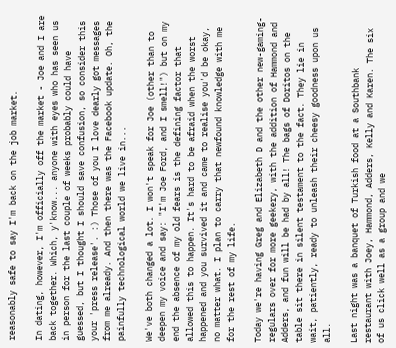reasonably safe to say I'm back on the job market.

In dating, however, I'm officially off the market - Joe and I are back together. Which, y'know... anyone with eyes who has seen us in person for the last couple of weeks probably could have guessed, but I thought I should save confusion, so consider this your 'press release'. :) Those of you I love dearly got messages from me already. And then there was the Facebook update. Oh, the painfully technological world we live in...

We've both changed a lot. I won't speak for Joe (other than to deepen my voice and say: "I'm Joe Ford, and I smell!") but on my end the absence of my old fears is the defining factor that allowed this to happen. It's hard to be afraid when the worst happened and you survived it and came to realise you'd be okay, no matter what. I plan to carry that newfound knowledge with me for the rest of my life.

Today we're having Greg and Elizabeth D and the other new-gaming-regulars over for more geekery, with the addition of Hammond and Adders, and fun will be had by all! The bags of Doritos on the table sit there in silent testament to the fact. They lie in wait, patiently, ready to unleash their cheesy goodness upon us all.

Last night was a banquet of Turkish food at a Southbank restaurant with Joey, Hammond, Adders, Kelly and Karen. The six of us click well as a group and we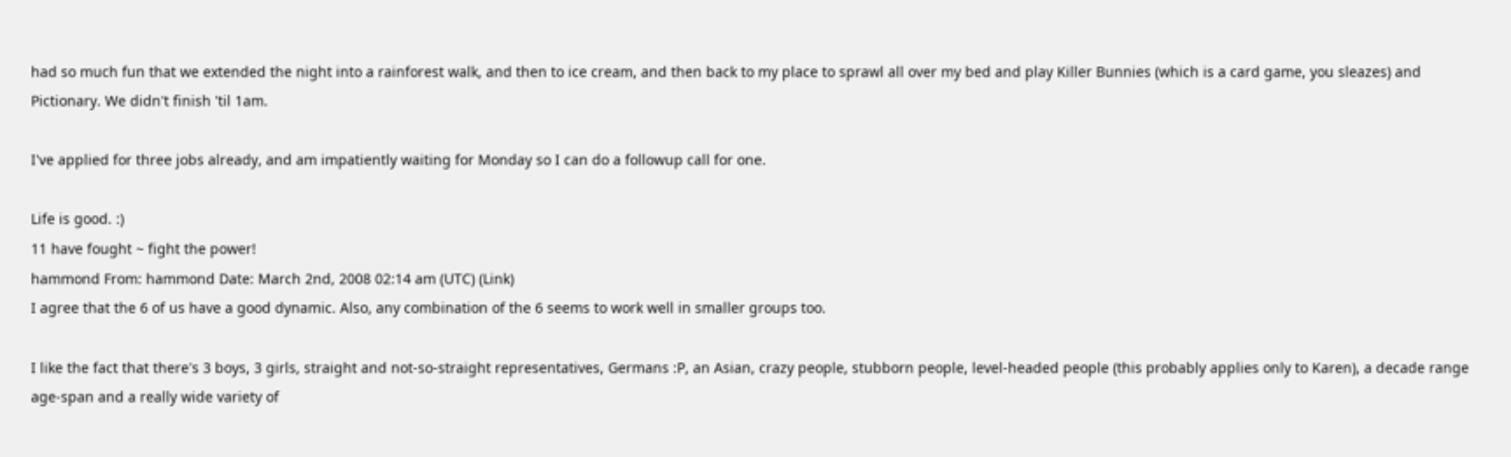had so much fun that we extended the night into a rainforest walk, and then to ice cream, and then back to my place to sprawl all over my bed and play Killer Bunnies (which is a card game, you sleazes) and Pictionary. We didn't finish 'til 1am.

I've applied for three jobs already, and am impatiently waiting for Monday so I can do a followup call for one.

Life is good. :)
11 have fought ~ fight the power!
hammond From: hammond Date: March 2nd, 2008 02:14 am (UTC) (Link)
I agree that the 6 of us have a good dynamic. Also, any combination of the 6 seems to work well in smaller groups too.

I like the fact that there's 3 boys, 3 girls, straight and not-so-straight representatives, Germans :P, an Asian, crazy people, stubborn people, level-headed people (this probably applies only to Karen), a decade range age-span and a really wide variety of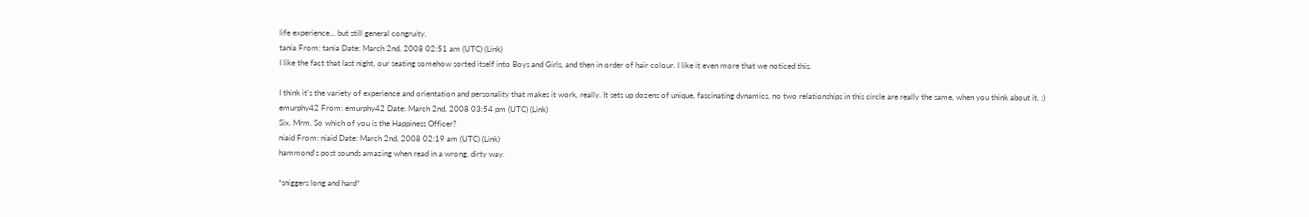life experience... but still general congruity.
tania From: tania Date: March 2nd, 2008 02:51 am (UTC) (Link)
I like the fact that last night, our seating somehow sorted itself into Boys and Girls, and then in order of hair colour. I like it even more that we noticed this.

I think it's the variety of experience and orientation and personality that makes it work, really. It sets up dozens of unique, fascinating dynamics, no two relationships in this circle are really the same, when you think about it. :)
emurphy42 From: emurphy42 Date: March 2nd, 2008 03:54 pm (UTC) (Link)
Six. Mrm. So which of you is the Happiness Officer?
niaid From: niaid Date: March 2nd, 2008 02:19 am (UTC) (Link)
hammond's post sounds amazing when read in a wrong, dirty way.

*sniggers long and hard*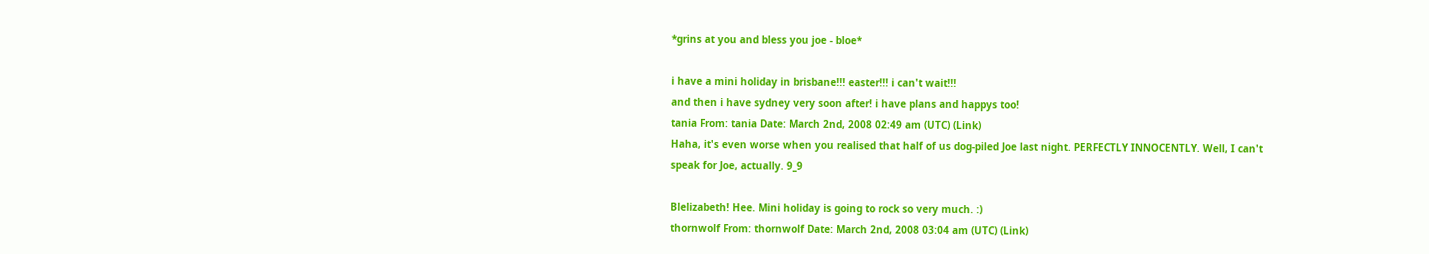*grins at you and bless you joe - bloe*

i have a mini holiday in brisbane!!! easter!!! i can't wait!!!
and then i have sydney very soon after! i have plans and happys too!
tania From: tania Date: March 2nd, 2008 02:49 am (UTC) (Link)
Haha, it's even worse when you realised that half of us dog-piled Joe last night. PERFECTLY INNOCENTLY. Well, I can't speak for Joe, actually. 9_9

Blelizabeth! Hee. Mini holiday is going to rock so very much. :)
thornwolf From: thornwolf Date: March 2nd, 2008 03:04 am (UTC) (Link)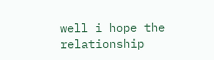well i hope the relationship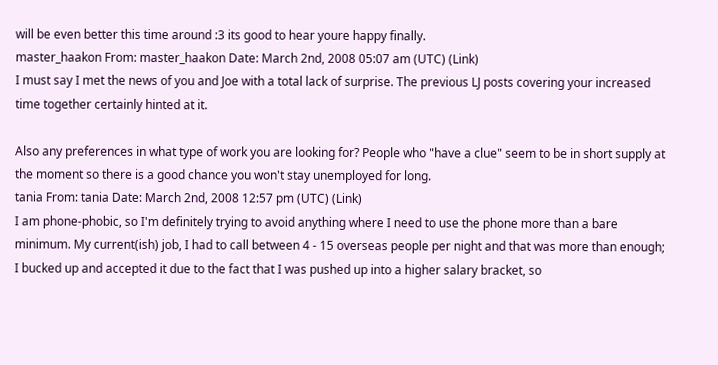will be even better this time around :3 its good to hear youre happy finally.
master_haakon From: master_haakon Date: March 2nd, 2008 05:07 am (UTC) (Link)
I must say I met the news of you and Joe with a total lack of surprise. The previous LJ posts covering your increased time together certainly hinted at it.

Also any preferences in what type of work you are looking for? People who "have a clue" seem to be in short supply at the moment so there is a good chance you won't stay unemployed for long.
tania From: tania Date: March 2nd, 2008 12:57 pm (UTC) (Link)
I am phone-phobic, so I'm definitely trying to avoid anything where I need to use the phone more than a bare minimum. My current(ish) job, I had to call between 4 - 15 overseas people per night and that was more than enough; I bucked up and accepted it due to the fact that I was pushed up into a higher salary bracket, so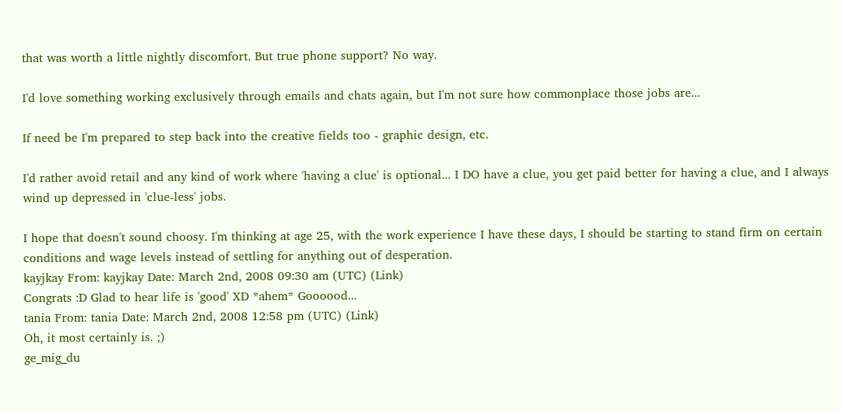that was worth a little nightly discomfort. But true phone support? No way.

I'd love something working exclusively through emails and chats again, but I'm not sure how commonplace those jobs are...

If need be I'm prepared to step back into the creative fields too - graphic design, etc.

I'd rather avoid retail and any kind of work where 'having a clue' is optional... I DO have a clue, you get paid better for having a clue, and I always wind up depressed in 'clue-less' jobs.

I hope that doesn't sound choosy. I'm thinking at age 25, with the work experience I have these days, I should be starting to stand firm on certain conditions and wage levels instead of settling for anything out of desperation.
kayjkay From: kayjkay Date: March 2nd, 2008 09:30 am (UTC) (Link)
Congrats :D Glad to hear life is 'good' XD *ahem* Goooood...
tania From: tania Date: March 2nd, 2008 12:58 pm (UTC) (Link)
Oh, it most certainly is. ;)
ge_mig_du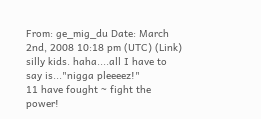From: ge_mig_du Date: March 2nd, 2008 10:18 pm (UTC) (Link)
silly kids. haha....all I have to say is..."nigga pleeeez!"
11 have fought ~ fight the power!